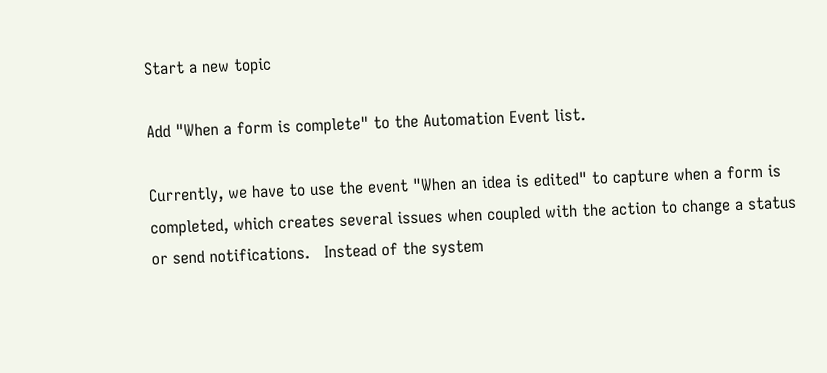Start a new topic

Add "When a form is complete" to the Automation Event list.

Currently, we have to use the event "When an idea is edited" to capture when a form is completed, which creates several issues when coupled with the action to change a status or send notifications.   Instead of the system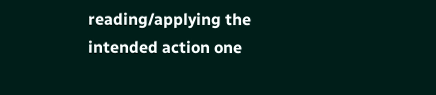reading/applying the intended action one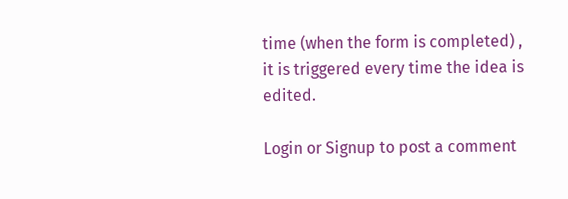time (when the form is completed) , it is triggered every time the idea is edited.

Login or Signup to post a comment